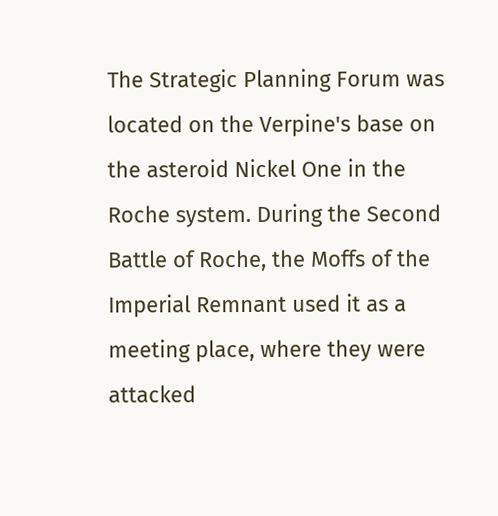The Strategic Planning Forum was located on the Verpine's base on the asteroid Nickel One in the Roche system. During the Second Battle of Roche, the Moffs of the Imperial Remnant used it as a meeting place, where they were attacked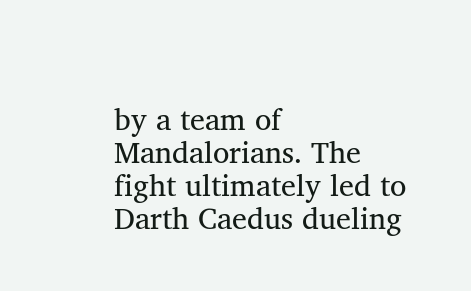by a team of Mandalorians. The fight ultimately led to Darth Caedus dueling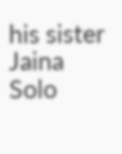his sister Jaina Solo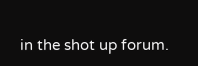in the shot up forum.